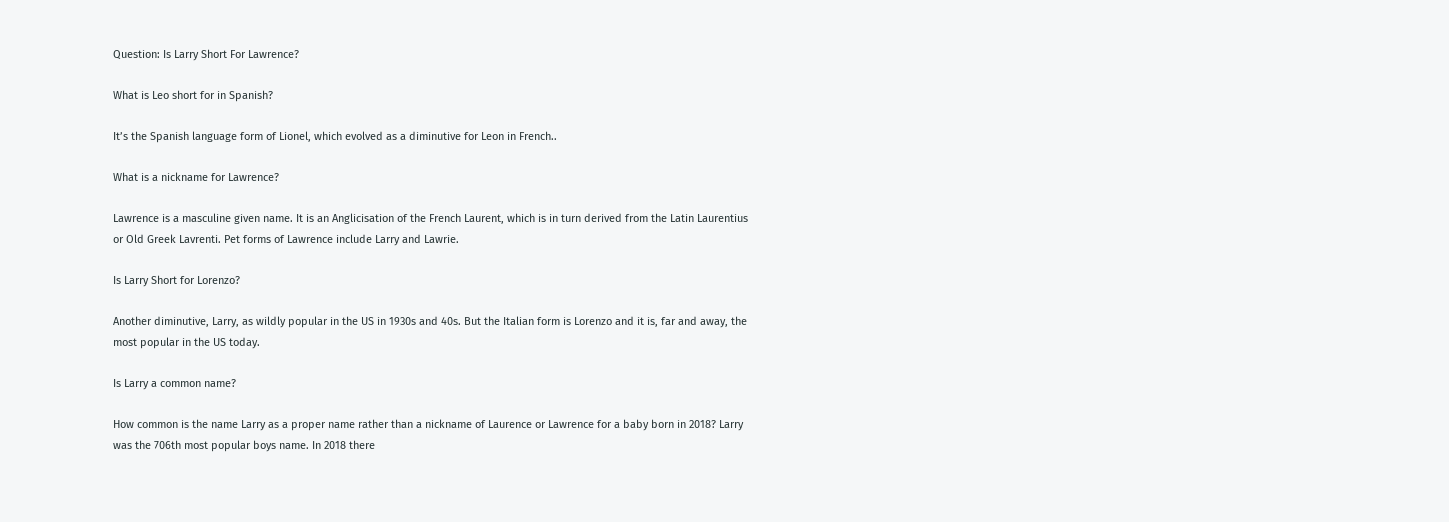Question: Is Larry Short For Lawrence?

What is Leo short for in Spanish?

It’s the Spanish language form of Lionel, which evolved as a diminutive for Leon in French..

What is a nickname for Lawrence?

Lawrence is a masculine given name. It is an Anglicisation of the French Laurent, which is in turn derived from the Latin Laurentius or Old Greek Lavrenti. Pet forms of Lawrence include Larry and Lawrie.

Is Larry Short for Lorenzo?

Another diminutive, Larry, as wildly popular in the US in 1930s and 40s. But the Italian form is Lorenzo and it is, far and away, the most popular in the US today.

Is Larry a common name?

How common is the name Larry as a proper name rather than a nickname of Laurence or Lawrence for a baby born in 2018? Larry was the 706th most popular boys name. In 2018 there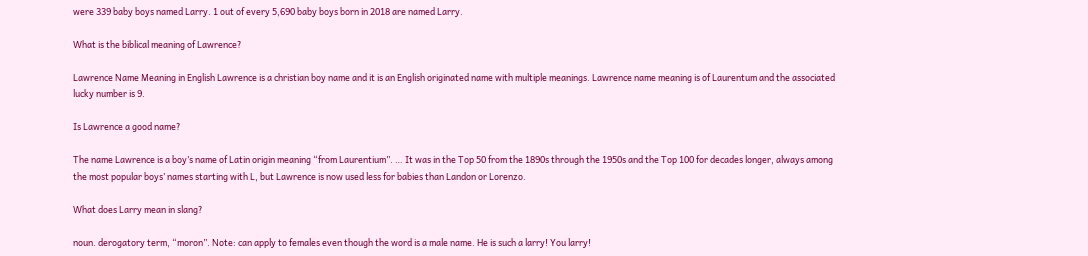were 339 baby boys named Larry. 1 out of every 5,690 baby boys born in 2018 are named Larry.

What is the biblical meaning of Lawrence?

Lawrence Name Meaning in English Lawrence is a christian boy name and it is an English originated name with multiple meanings. Lawrence name meaning is of Laurentum and the associated lucky number is 9.

Is Lawrence a good name?

The name Lawrence is a boy’s name of Latin origin meaning “from Laurentium”. … It was in the Top 50 from the 1890s through the 1950s and the Top 100 for decades longer, always among the most popular boys’ names starting with L, but Lawrence is now used less for babies than Landon or Lorenzo.

What does Larry mean in slang?

noun. derogatory term, “moron”. Note: can apply to females even though the word is a male name. He is such a larry! You larry!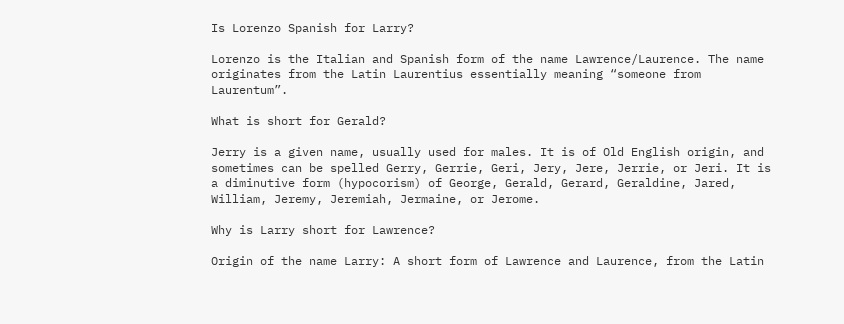Is Lorenzo Spanish for Larry?

Lorenzo is the Italian and Spanish form of the name Lawrence/Laurence. The name originates from the Latin Laurentius essentially meaning “someone from Laurentum”.

What is short for Gerald?

Jerry is a given name, usually used for males. It is of Old English origin, and sometimes can be spelled Gerry, Gerrie, Geri, Jery, Jere, Jerrie, or Jeri. It is a diminutive form (hypocorism) of George, Gerald, Gerard, Geraldine, Jared, William, Jeremy, Jeremiah, Jermaine, or Jerome.

Why is Larry short for Lawrence?

Origin of the name Larry: A short form of Lawrence and Laurence, from the Latin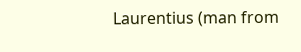Laurentius (man from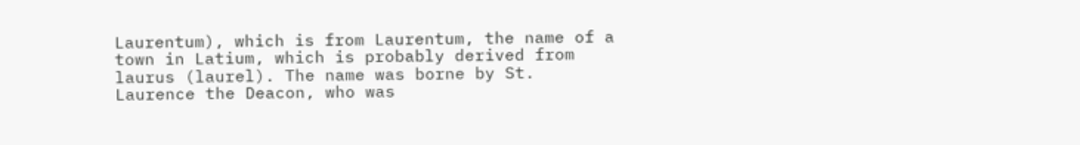Laurentum), which is from Laurentum, the name of a town in Latium, which is probably derived from laurus (laurel). The name was borne by St. Laurence the Deacon, who was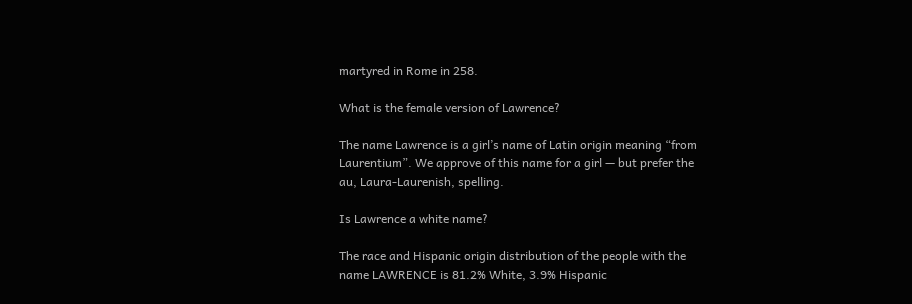martyred in Rome in 258.

What is the female version of Lawrence?

The name Lawrence is a girl’s name of Latin origin meaning “from Laurentium”. We approve of this name for a girl — but prefer the au, Laura-Laurenish, spelling.

Is Lawrence a white name?

The race and Hispanic origin distribution of the people with the name LAWRENCE is 81.2% White, 3.9% Hispanic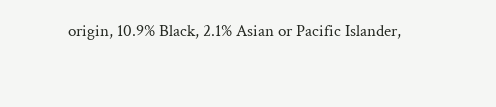origin, 10.9% Black, 2.1% Asian or Pacific Islander,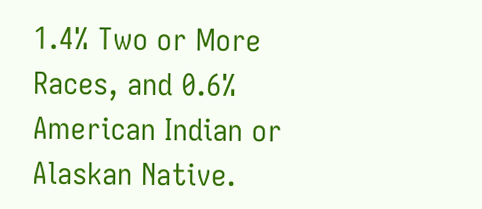1.4% Two or More Races, and 0.6% American Indian or Alaskan Native.